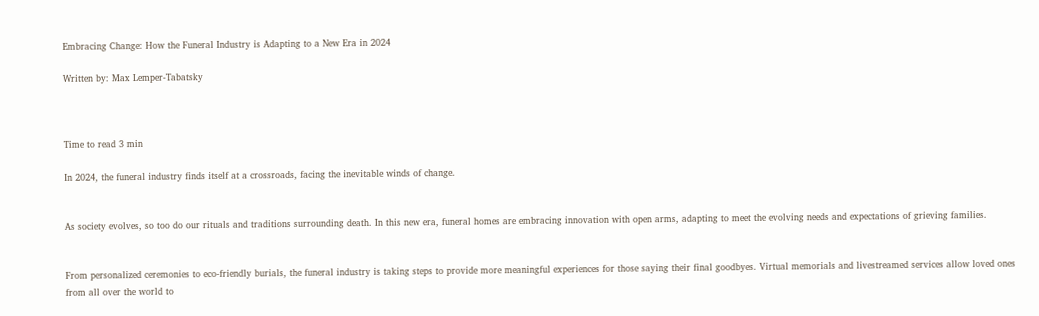Embracing Change: How the Funeral Industry is Adapting to a New Era in 2024

Written by: Max Lemper-Tabatsky



Time to read 3 min

In 2024, the funeral industry finds itself at a crossroads, facing the inevitable winds of change.


As society evolves, so too do our rituals and traditions surrounding death. In this new era, funeral homes are embracing innovation with open arms, adapting to meet the evolving needs and expectations of grieving families.


From personalized ceremonies to eco-friendly burials, the funeral industry is taking steps to provide more meaningful experiences for those saying their final goodbyes. Virtual memorials and livestreamed services allow loved ones from all over the world to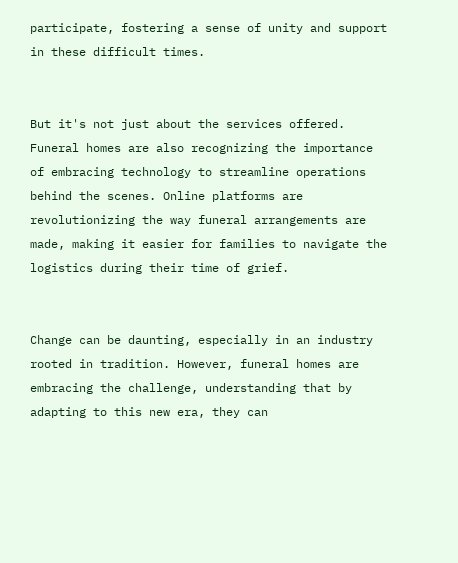participate, fostering a sense of unity and support in these difficult times.


But it's not just about the services offered. Funeral homes are also recognizing the importance of embracing technology to streamline operations behind the scenes. Online platforms are revolutionizing the way funeral arrangements are made, making it easier for families to navigate the logistics during their time of grief.


Change can be daunting, especially in an industry rooted in tradition. However, funeral homes are embracing the challenge, understanding that by adapting to this new era, they can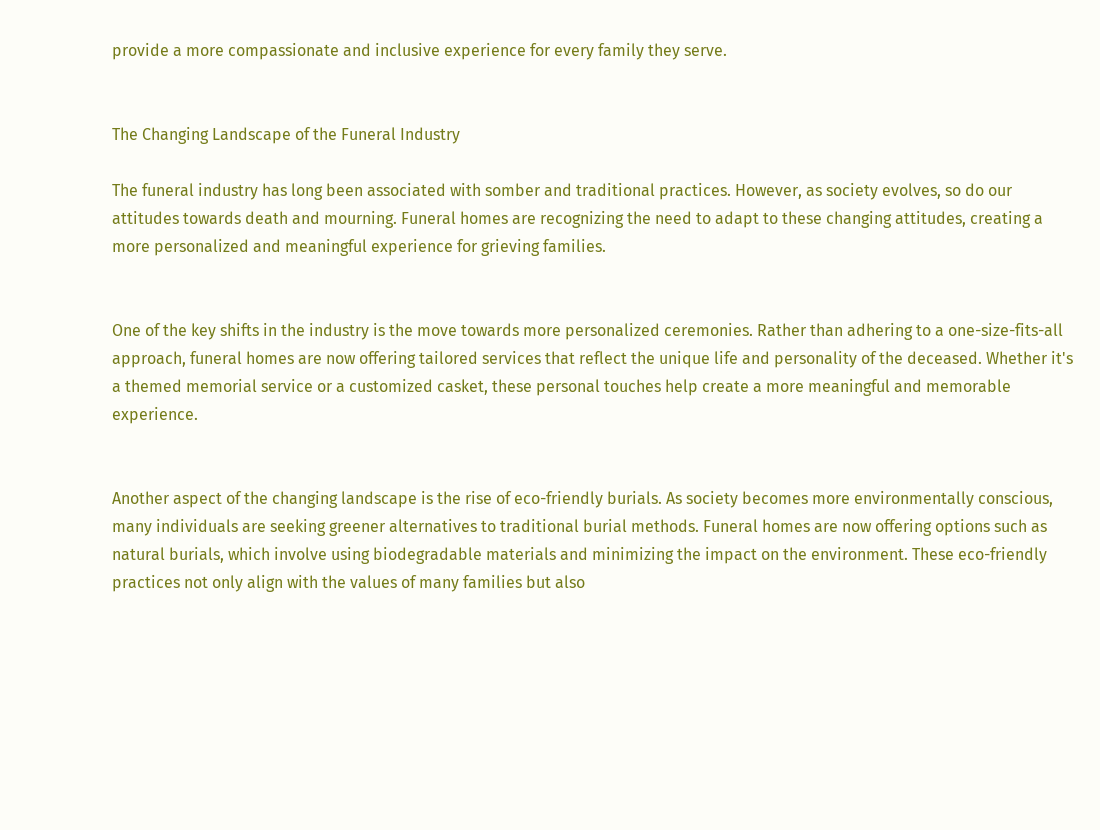provide a more compassionate and inclusive experience for every family they serve.


The Changing Landscape of the Funeral Industry

The funeral industry has long been associated with somber and traditional practices. However, as society evolves, so do our attitudes towards death and mourning. Funeral homes are recognizing the need to adapt to these changing attitudes, creating a more personalized and meaningful experience for grieving families.


One of the key shifts in the industry is the move towards more personalized ceremonies. Rather than adhering to a one-size-fits-all approach, funeral homes are now offering tailored services that reflect the unique life and personality of the deceased. Whether it's a themed memorial service or a customized casket, these personal touches help create a more meaningful and memorable experience.


Another aspect of the changing landscape is the rise of eco-friendly burials. As society becomes more environmentally conscious, many individuals are seeking greener alternatives to traditional burial methods. Funeral homes are now offering options such as natural burials, which involve using biodegradable materials and minimizing the impact on the environment. These eco-friendly practices not only align with the values of many families but also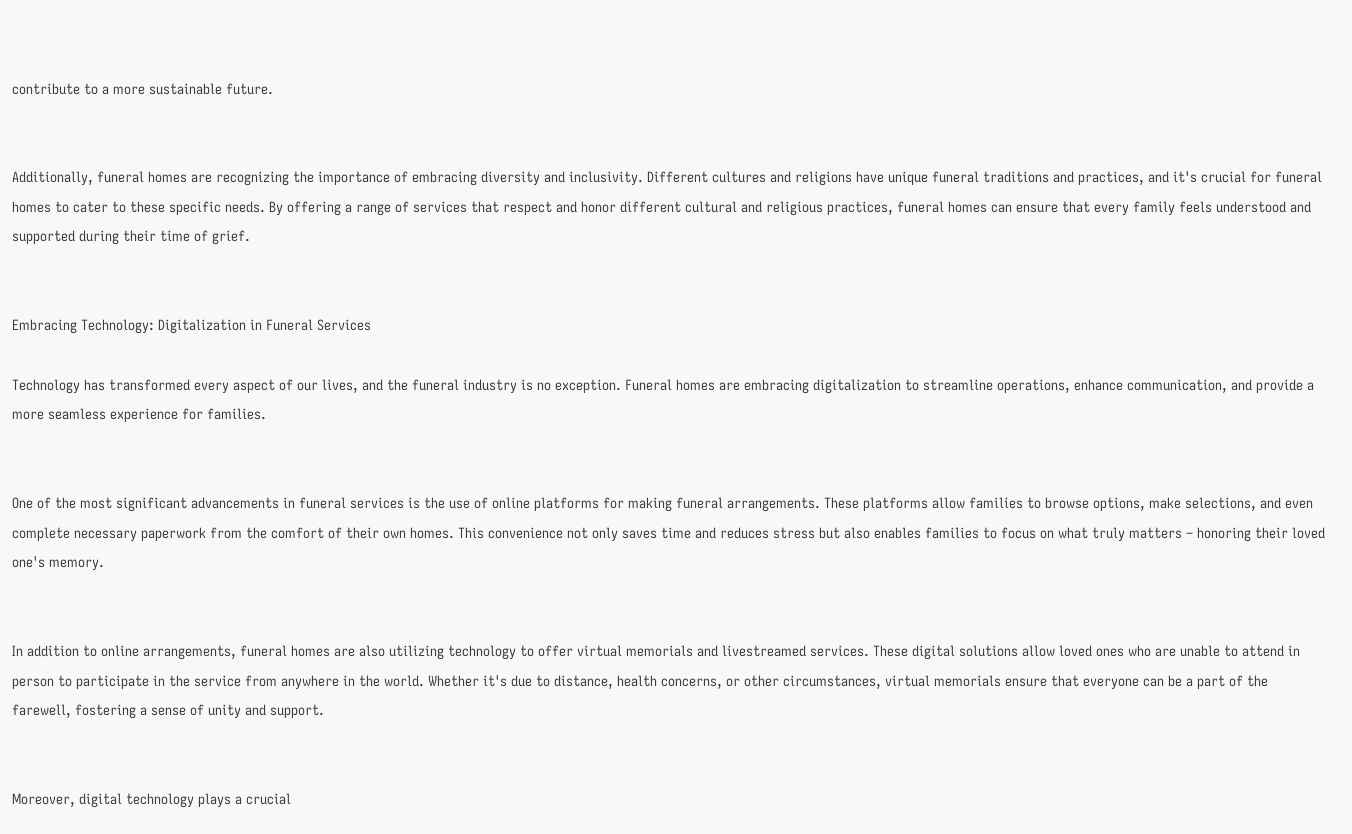contribute to a more sustainable future.


Additionally, funeral homes are recognizing the importance of embracing diversity and inclusivity. Different cultures and religions have unique funeral traditions and practices, and it's crucial for funeral homes to cater to these specific needs. By offering a range of services that respect and honor different cultural and religious practices, funeral homes can ensure that every family feels understood and supported during their time of grief.


Embracing Technology: Digitalization in Funeral Services

Technology has transformed every aspect of our lives, and the funeral industry is no exception. Funeral homes are embracing digitalization to streamline operations, enhance communication, and provide a more seamless experience for families.


One of the most significant advancements in funeral services is the use of online platforms for making funeral arrangements. These platforms allow families to browse options, make selections, and even complete necessary paperwork from the comfort of their own homes. This convenience not only saves time and reduces stress but also enables families to focus on what truly matters – honoring their loved one's memory.


In addition to online arrangements, funeral homes are also utilizing technology to offer virtual memorials and livestreamed services. These digital solutions allow loved ones who are unable to attend in person to participate in the service from anywhere in the world. Whether it's due to distance, health concerns, or other circumstances, virtual memorials ensure that everyone can be a part of the farewell, fostering a sense of unity and support.


Moreover, digital technology plays a crucial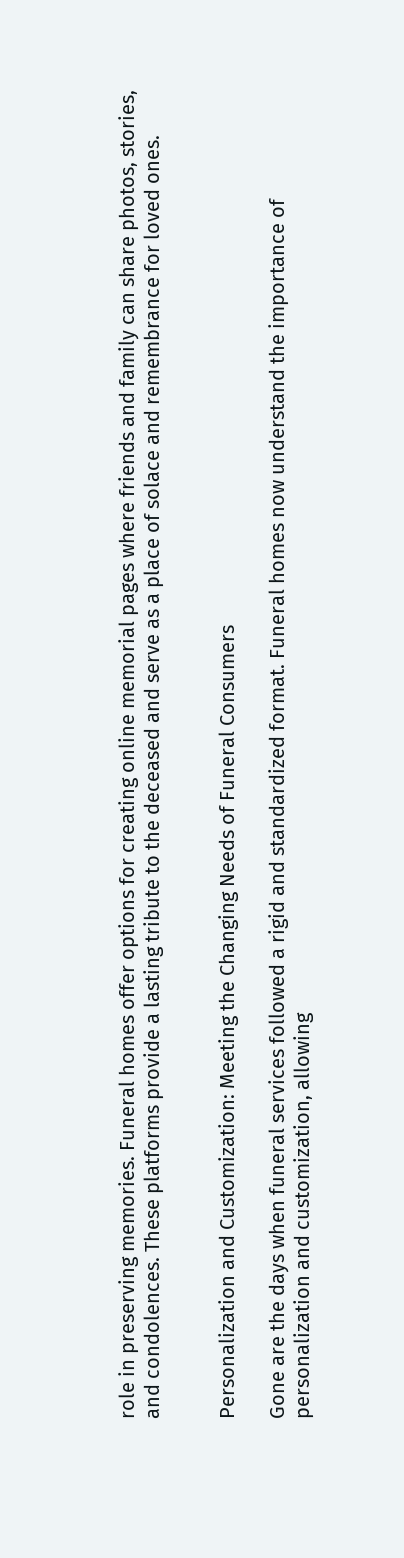role in preserving memories. Funeral homes offer options for creating online memorial pages where friends and family can share photos, stories, and condolences. These platforms provide a lasting tribute to the deceased and serve as a place of solace and remembrance for loved ones.


Personalization and Customization: Meeting the Changing Needs of Funeral Consumers

Gone are the days when funeral services followed a rigid and standardized format. Funeral homes now understand the importance of personalization and customization, allowing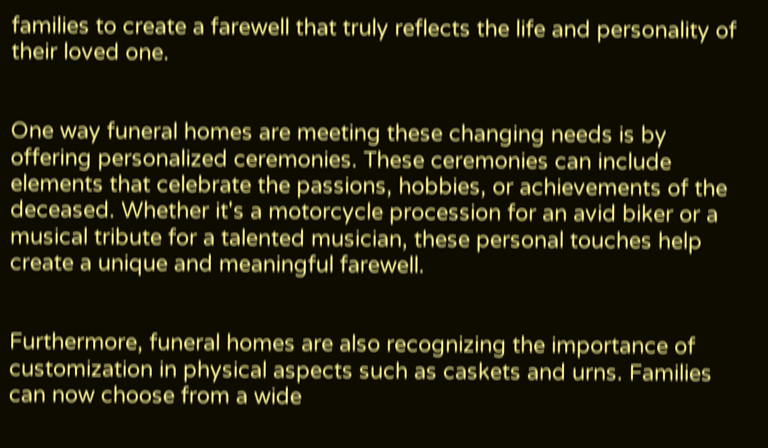families to create a farewell that truly reflects the life and personality of their loved one.


One way funeral homes are meeting these changing needs is by offering personalized ceremonies. These ceremonies can include elements that celebrate the passions, hobbies, or achievements of the deceased. Whether it's a motorcycle procession for an avid biker or a musical tribute for a talented musician, these personal touches help create a unique and meaningful farewell.


Furthermore, funeral homes are also recognizing the importance of customization in physical aspects such as caskets and urns. Families can now choose from a wide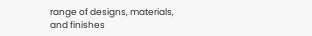range of designs, materials, and finishes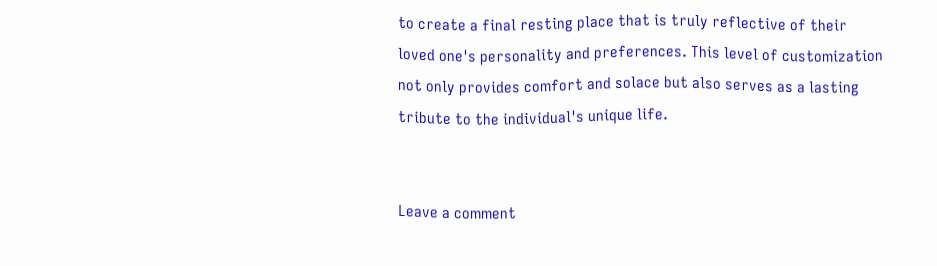to create a final resting place that is truly reflective of their loved one's personality and preferences. This level of customization not only provides comfort and solace but also serves as a lasting tribute to the individual's unique life.


Leave a comment